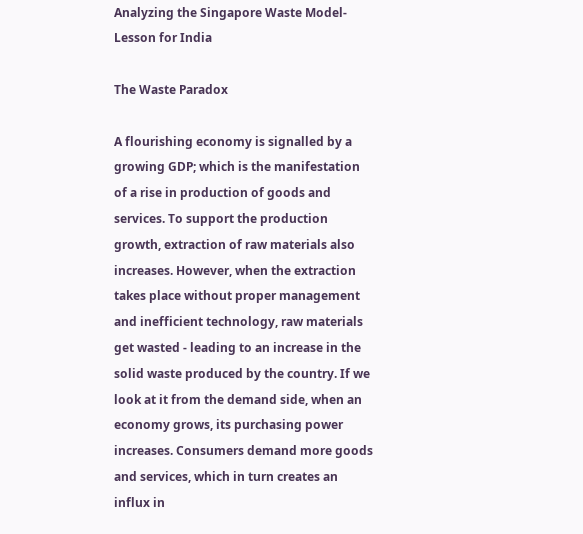Analyzing the Singapore Waste Model- Lesson for India

The Waste Paradox

A flourishing economy is signalled by a growing GDP; which is the manifestation of a rise in production of goods and services. To support the production growth, extraction of raw materials also increases. However, when the extraction takes place without proper management and inefficient technology, raw materials get wasted - leading to an increase in the solid waste produced by the country. If we look at it from the demand side, when an economy grows, its purchasing power increases. Consumers demand more goods and services, which in turn creates an influx in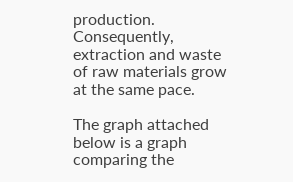production. Consequently, extraction and waste of raw materials grow at the same pace.

The graph attached below is a graph comparing the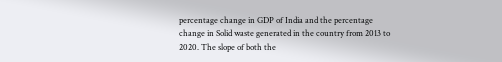percentage change in GDP of India and the percentage change in Solid waste generated in the country from 2013 to 2020. The slope of both the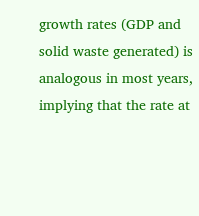growth rates (GDP and solid waste generated) is analogous in most years, implying that the rate at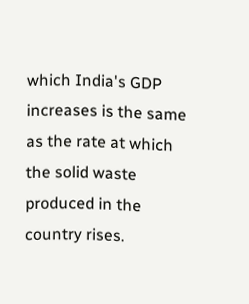which India's GDP increases is the same as the rate at which the solid waste produced in the country rises.